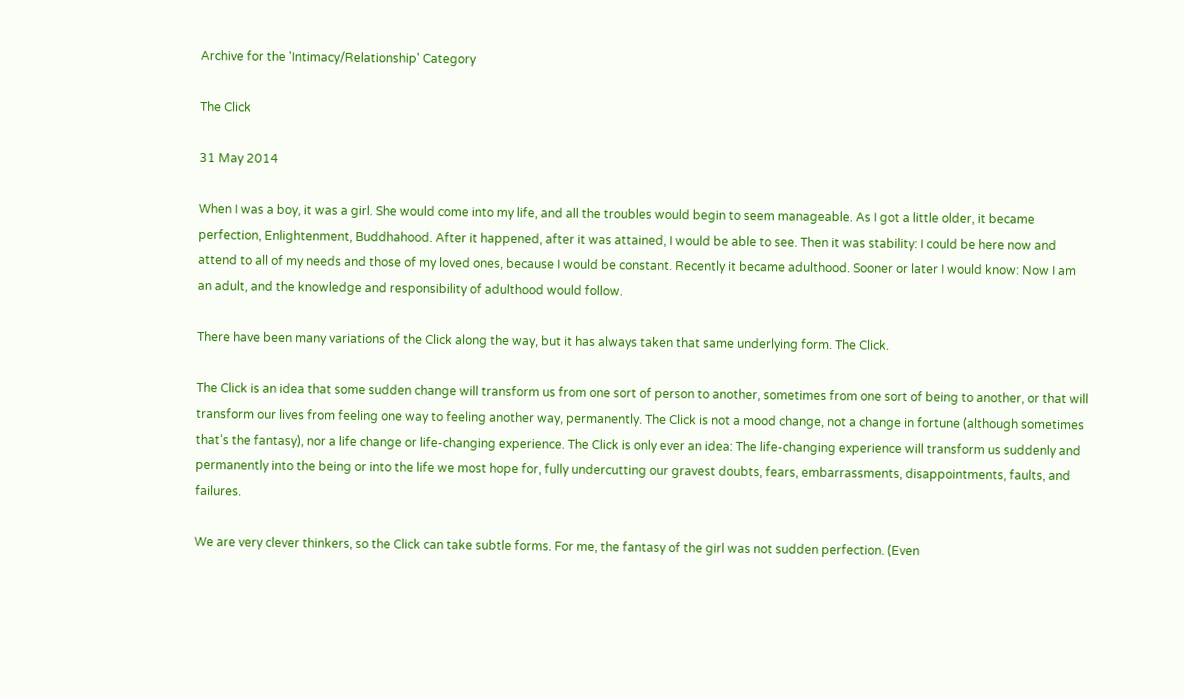Archive for the 'Intimacy/Relationship' Category

The Click

31 May 2014

When I was a boy, it was a girl. She would come into my life, and all the troubles would begin to seem manageable. As I got a little older, it became perfection, Enlightenment, Buddhahood. After it happened, after it was attained, I would be able to see. Then it was stability: I could be here now and attend to all of my needs and those of my loved ones, because I would be constant. Recently it became adulthood. Sooner or later I would know: Now I am an adult, and the knowledge and responsibility of adulthood would follow.

There have been many variations of the Click along the way, but it has always taken that same underlying form. The Click.

The Click is an idea that some sudden change will transform us from one sort of person to another, sometimes from one sort of being to another, or that will transform our lives from feeling one way to feeling another way, permanently. The Click is not a mood change, not a change in fortune (although sometimes that’s the fantasy), nor a life change or life-changing experience. The Click is only ever an idea: The life-changing experience will transform us suddenly and permanently into the being or into the life we most hope for, fully undercutting our gravest doubts, fears, embarrassments, disappointments, faults, and failures.

We are very clever thinkers, so the Click can take subtle forms. For me, the fantasy of the girl was not sudden perfection. (Even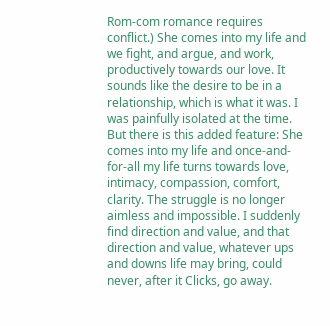Rom-com romance requires conflict.) She comes into my life and we fight, and argue, and work, productively towards our love. It sounds like the desire to be in a relationship, which is what it was. I was painfully isolated at the time. But there is this added feature: She comes into my life and once-and-for-all my life turns towards love, intimacy, compassion, comfort, clarity. The struggle is no longer aimless and impossible. I suddenly find direction and value, and that direction and value, whatever ups and downs life may bring, could never, after it Clicks, go away.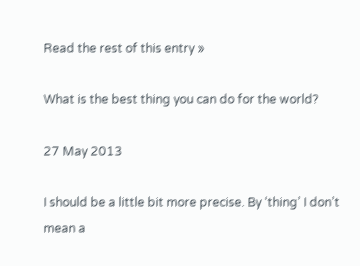Read the rest of this entry »

What is the best thing you can do for the world?

27 May 2013

I should be a little bit more precise. By ‘thing’ I don’t mean a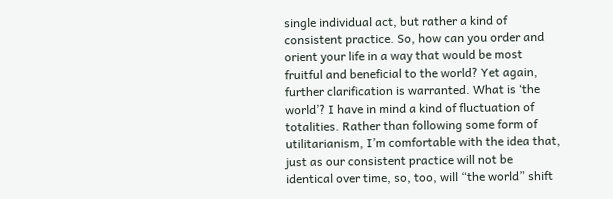single individual act, but rather a kind of consistent practice. So, how can you order and orient your life in a way that would be most fruitful and beneficial to the world? Yet again, further clarification is warranted. What is ‘the world’? I have in mind a kind of fluctuation of totalities. Rather than following some form of utilitarianism, I’m comfortable with the idea that, just as our consistent practice will not be identical over time, so, too, will “the world” shift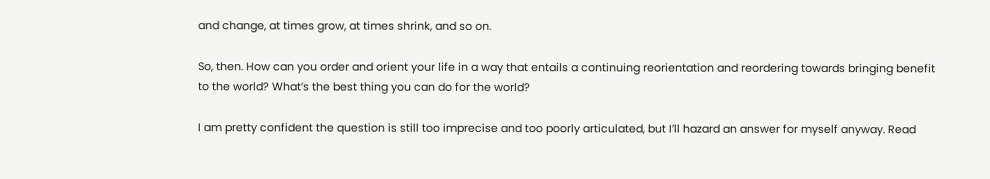and change, at times grow, at times shrink, and so on.

So, then. How can you order and orient your life in a way that entails a continuing reorientation and reordering towards bringing benefit to the world? What’s the best thing you can do for the world?

I am pretty confident the question is still too imprecise and too poorly articulated, but I’ll hazard an answer for myself anyway. Read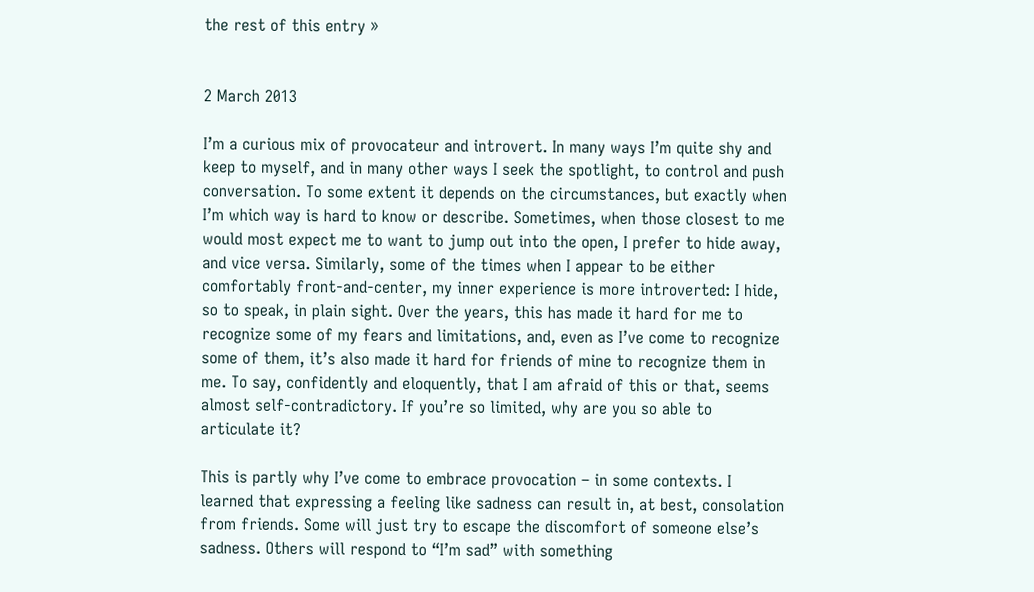the rest of this entry »


2 March 2013

I’m a curious mix of provocateur and introvert. In many ways I’m quite shy and keep to myself, and in many other ways I seek the spotlight, to control and push conversation. To some extent it depends on the circumstances, but exactly when I’m which way is hard to know or describe. Sometimes, when those closest to me would most expect me to want to jump out into the open, I prefer to hide away, and vice versa. Similarly, some of the times when I appear to be either comfortably front-and-center, my inner experience is more introverted: I hide, so to speak, in plain sight. Over the years, this has made it hard for me to recognize some of my fears and limitations, and, even as I’ve come to recognize some of them, it’s also made it hard for friends of mine to recognize them in me. To say, confidently and eloquently, that I am afraid of this or that, seems almost self-contradictory. If you’re so limited, why are you so able to articulate it?

This is partly why I’ve come to embrace provocation – in some contexts. I learned that expressing a feeling like sadness can result in, at best, consolation from friends. Some will just try to escape the discomfort of someone else’s sadness. Others will respond to “I’m sad” with something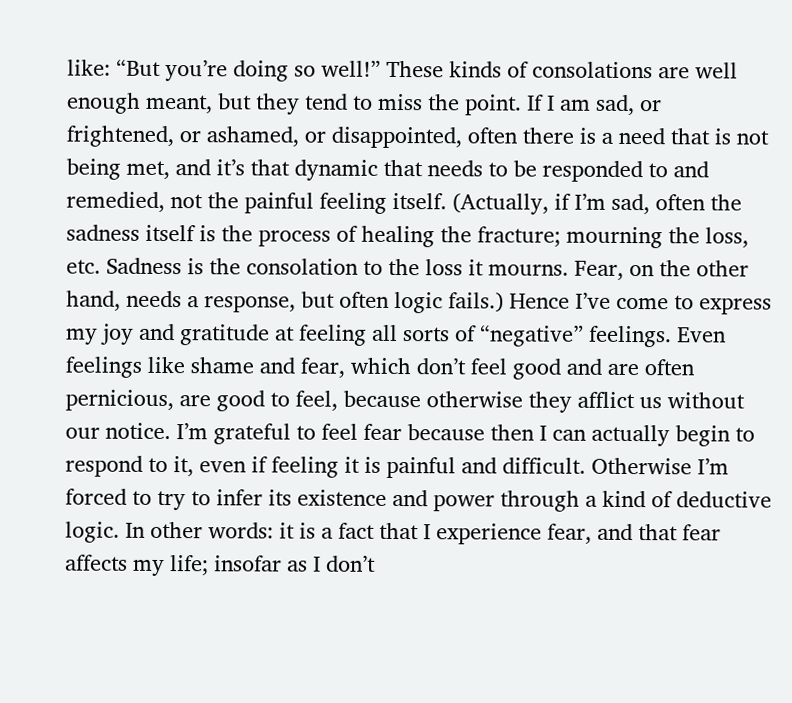like: “But you’re doing so well!” These kinds of consolations are well enough meant, but they tend to miss the point. If I am sad, or frightened, or ashamed, or disappointed, often there is a need that is not being met, and it’s that dynamic that needs to be responded to and remedied, not the painful feeling itself. (Actually, if I’m sad, often the sadness itself is the process of healing the fracture; mourning the loss, etc. Sadness is the consolation to the loss it mourns. Fear, on the other hand, needs a response, but often logic fails.) Hence I’ve come to express my joy and gratitude at feeling all sorts of “negative” feelings. Even feelings like shame and fear, which don’t feel good and are often pernicious, are good to feel, because otherwise they afflict us without our notice. I’m grateful to feel fear because then I can actually begin to respond to it, even if feeling it is painful and difficult. Otherwise I’m forced to try to infer its existence and power through a kind of deductive logic. In other words: it is a fact that I experience fear, and that fear affects my life; insofar as I don’t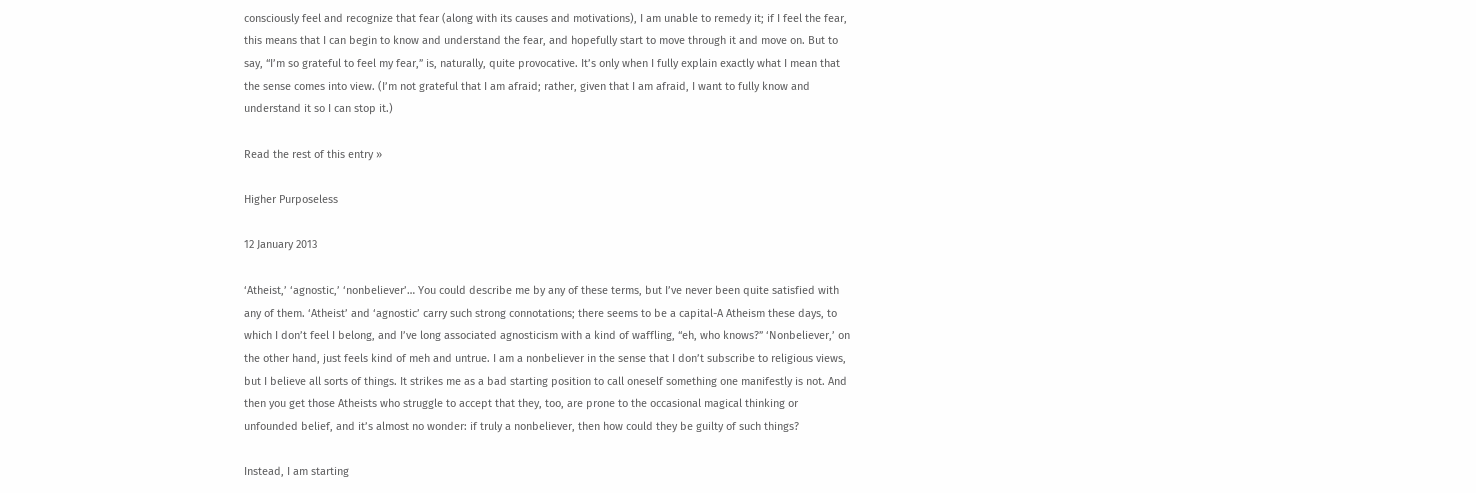consciously feel and recognize that fear (along with its causes and motivations), I am unable to remedy it; if I feel the fear, this means that I can begin to know and understand the fear, and hopefully start to move through it and move on. But to say, “I’m so grateful to feel my fear,” is, naturally, quite provocative. It’s only when I fully explain exactly what I mean that the sense comes into view. (I’m not grateful that I am afraid; rather, given that I am afraid, I want to fully know and understand it so I can stop it.)

Read the rest of this entry »

Higher Purposeless

12 January 2013

‘Atheist,’ ‘agnostic,’ ‘nonbeliever’… You could describe me by any of these terms, but I’ve never been quite satisfied with any of them. ‘Atheist’ and ‘agnostic’ carry such strong connotations; there seems to be a capital-A Atheism these days, to which I don’t feel I belong, and I’ve long associated agnosticism with a kind of waffling, “eh, who knows?” ‘Nonbeliever,’ on the other hand, just feels kind of meh and untrue. I am a nonbeliever in the sense that I don’t subscribe to religious views, but I believe all sorts of things. It strikes me as a bad starting position to call oneself something one manifestly is not. And then you get those Atheists who struggle to accept that they, too, are prone to the occasional magical thinking or unfounded belief, and it’s almost no wonder: if truly a nonbeliever, then how could they be guilty of such things?

Instead, I am starting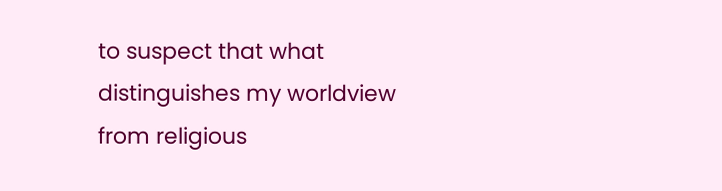to suspect that what distinguishes my worldview from religious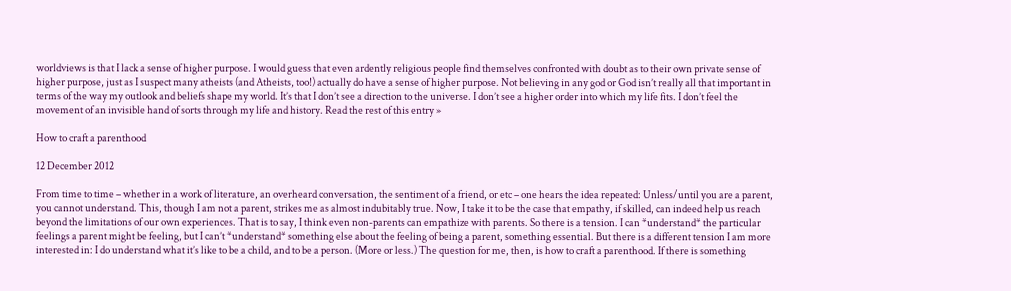worldviews is that I lack a sense of higher purpose. I would guess that even ardently religious people find themselves confronted with doubt as to their own private sense of higher purpose, just as I suspect many atheists (and Atheists, too!) actually do have a sense of higher purpose. Not believing in any god or God isn’t really all that important in terms of the way my outlook and beliefs shape my world. It’s that I don’t see a direction to the universe. I don’t see a higher order into which my life fits. I don’t feel the movement of an invisible hand of sorts through my life and history. Read the rest of this entry »

How to craft a parenthood

12 December 2012

From time to time – whether in a work of literature, an overheard conversation, the sentiment of a friend, or etc – one hears the idea repeated: Unless/until you are a parent, you cannot understand. This, though I am not a parent, strikes me as almost indubitably true. Now, I take it to be the case that empathy, if skilled, can indeed help us reach beyond the limitations of our own experiences. That is to say, I think even non-parents can empathize with parents. So there is a tension. I can *understand* the particular feelings a parent might be feeling, but I can’t *understand* something else about the feeling of being a parent, something essential. But there is a different tension I am more interested in: I do understand what it’s like to be a child, and to be a person. (More or less.) The question for me, then, is how to craft a parenthood. If there is something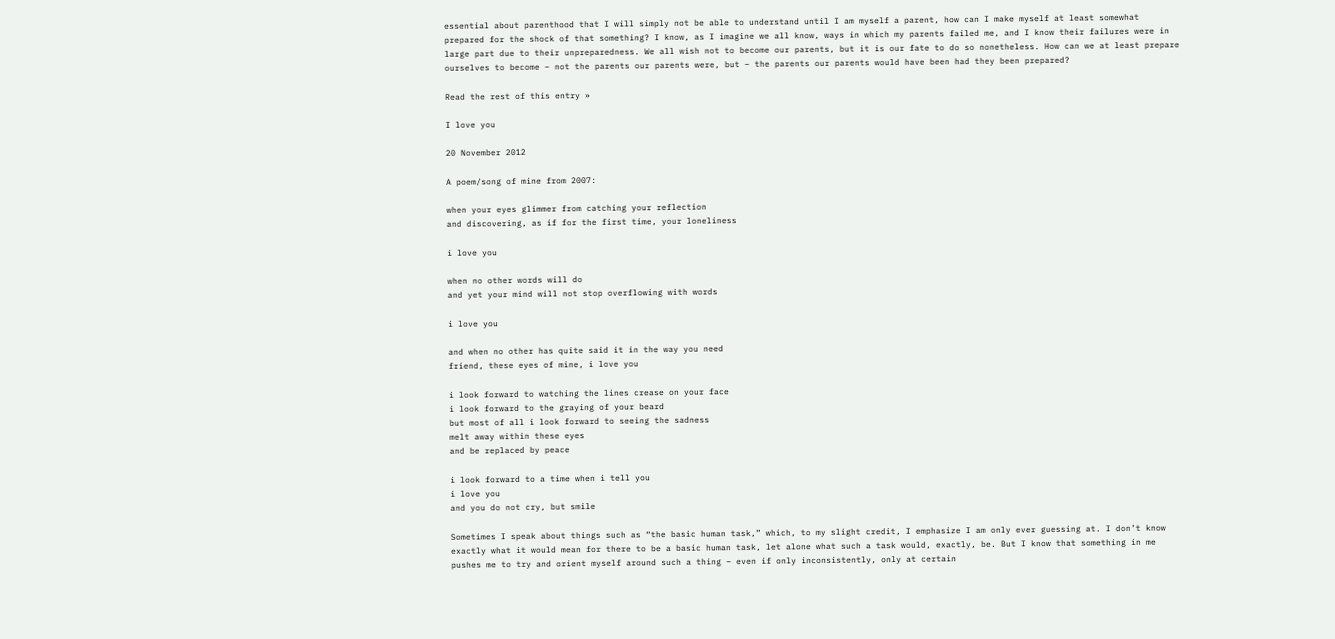essential about parenthood that I will simply not be able to understand until I am myself a parent, how can I make myself at least somewhat prepared for the shock of that something? I know, as I imagine we all know, ways in which my parents failed me, and I know their failures were in large part due to their unpreparedness. We all wish not to become our parents, but it is our fate to do so nonetheless. How can we at least prepare ourselves to become – not the parents our parents were, but – the parents our parents would have been had they been prepared?

Read the rest of this entry »

I love you

20 November 2012

A poem/song of mine from 2007:

when your eyes glimmer from catching your reflection
and discovering, as if for the first time, your loneliness

i love you

when no other words will do
and yet your mind will not stop overflowing with words

i love you

and when no other has quite said it in the way you need
friend, these eyes of mine, i love you

i look forward to watching the lines crease on your face
i look forward to the graying of your beard
but most of all i look forward to seeing the sadness
melt away within these eyes
and be replaced by peace

i look forward to a time when i tell you
i love you
and you do not cry, but smile

Sometimes I speak about things such as “the basic human task,” which, to my slight credit, I emphasize I am only ever guessing at. I don’t know exactly what it would mean for there to be a basic human task, let alone what such a task would, exactly, be. But I know that something in me pushes me to try and orient myself around such a thing – even if only inconsistently, only at certain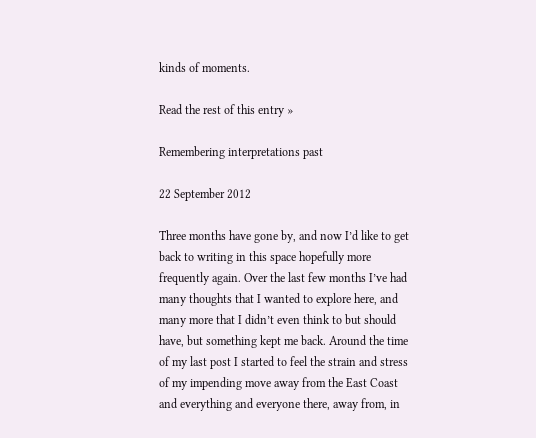kinds of moments.

Read the rest of this entry »

Remembering interpretations past

22 September 2012

Three months have gone by, and now I’d like to get back to writing in this space hopefully more frequently again. Over the last few months I’ve had many thoughts that I wanted to explore here, and many more that I didn’t even think to but should have, but something kept me back. Around the time of my last post I started to feel the strain and stress of my impending move away from the East Coast and everything and everyone there, away from, in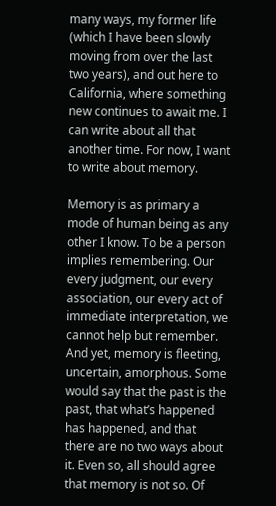many ways, my former life (which I have been slowly moving from over the last two years), and out here to California, where something new continues to await me. I can write about all that another time. For now, I want to write about memory.

Memory is as primary a mode of human being as any other I know. To be a person implies remembering. Our every judgment, our every association, our every act of immediate interpretation, we cannot help but remember. And yet, memory is fleeting, uncertain, amorphous. Some would say that the past is the past, that what’s happened has happened, and that there are no two ways about it. Even so, all should agree that memory is not so. Of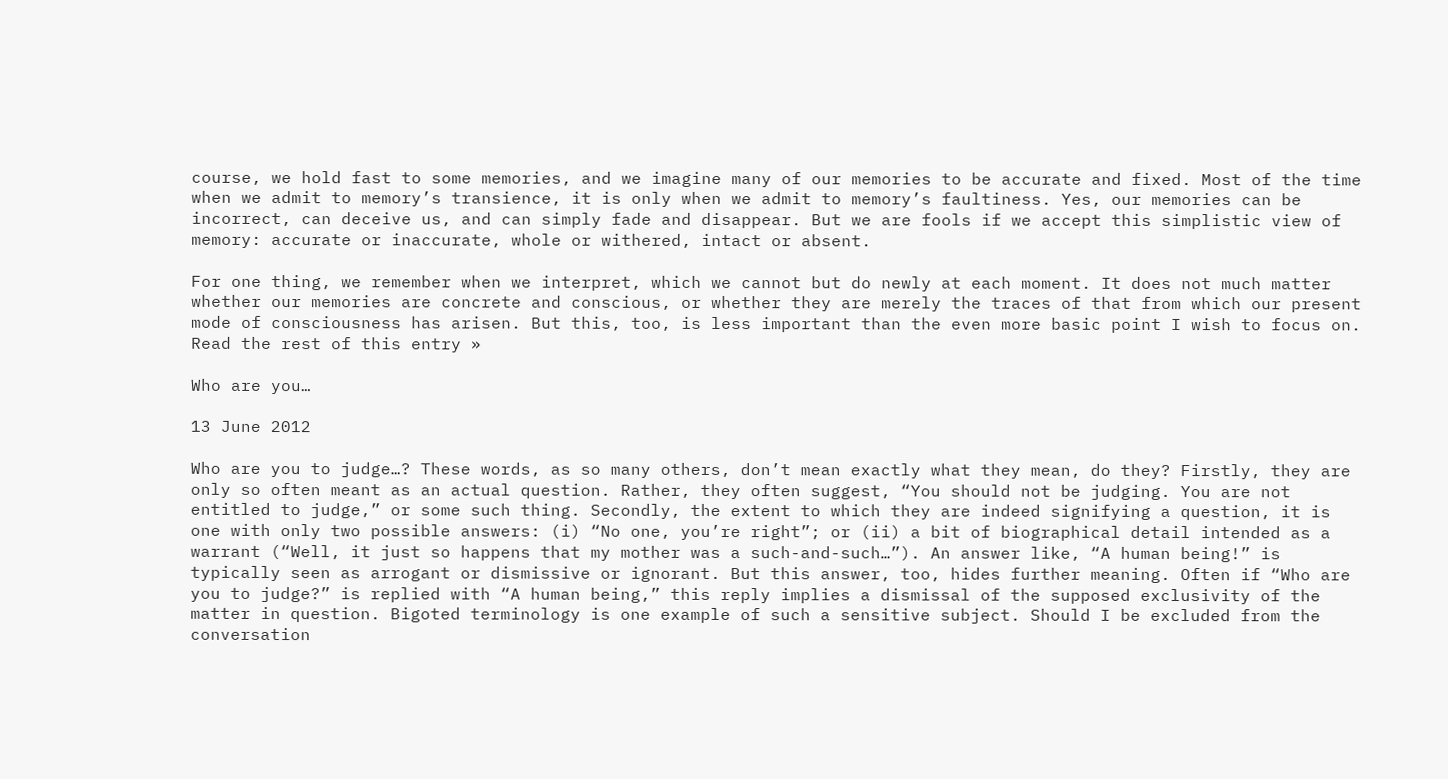course, we hold fast to some memories, and we imagine many of our memories to be accurate and fixed. Most of the time when we admit to memory’s transience, it is only when we admit to memory’s faultiness. Yes, our memories can be incorrect, can deceive us, and can simply fade and disappear. But we are fools if we accept this simplistic view of memory: accurate or inaccurate, whole or withered, intact or absent.

For one thing, we remember when we interpret, which we cannot but do newly at each moment. It does not much matter whether our memories are concrete and conscious, or whether they are merely the traces of that from which our present mode of consciousness has arisen. But this, too, is less important than the even more basic point I wish to focus on. Read the rest of this entry »

Who are you…

13 June 2012

Who are you to judge…? These words, as so many others, don’t mean exactly what they mean, do they? Firstly, they are only so often meant as an actual question. Rather, they often suggest, “You should not be judging. You are not entitled to judge,” or some such thing. Secondly, the extent to which they are indeed signifying a question, it is one with only two possible answers: (i) “No one, you’re right”; or (ii) a bit of biographical detail intended as a warrant (“Well, it just so happens that my mother was a such-and-such…”). An answer like, “A human being!” is typically seen as arrogant or dismissive or ignorant. But this answer, too, hides further meaning. Often if “Who are you to judge?” is replied with “A human being,” this reply implies a dismissal of the supposed exclusivity of the matter in question. Bigoted terminology is one example of such a sensitive subject. Should I be excluded from the conversation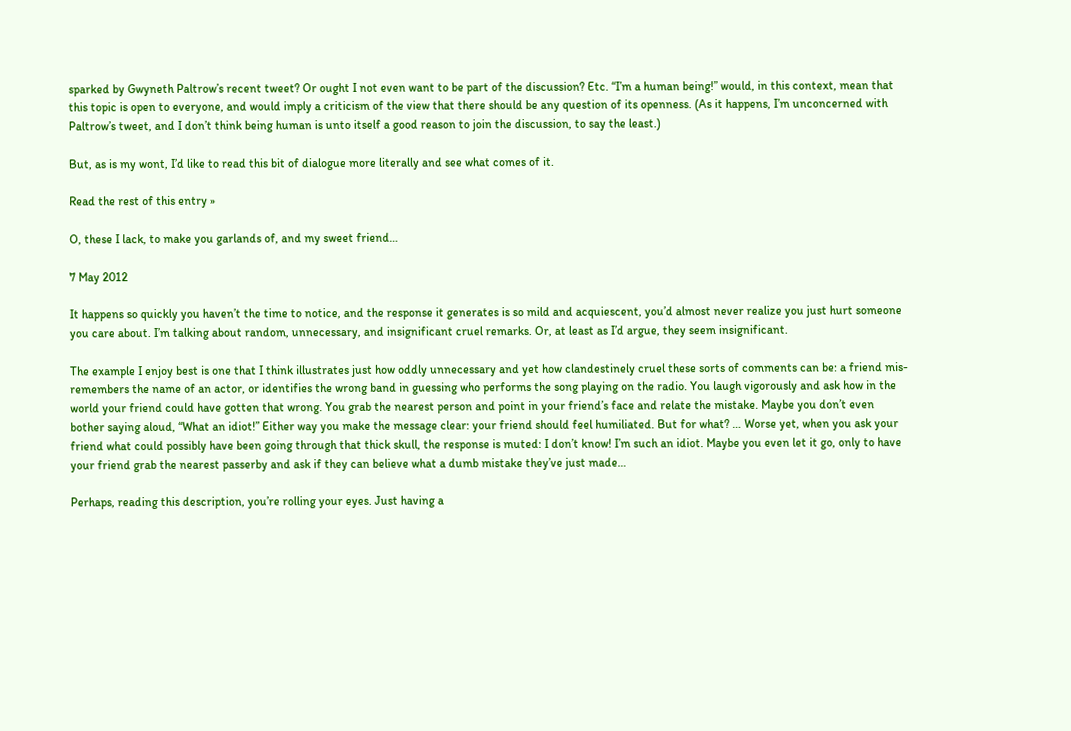sparked by Gwyneth Paltrow’s recent tweet? Or ought I not even want to be part of the discussion? Etc. “I’m a human being!” would, in this context, mean that this topic is open to everyone, and would imply a criticism of the view that there should be any question of its openness. (As it happens, I’m unconcerned with Paltrow’s tweet, and I don’t think being human is unto itself a good reason to join the discussion, to say the least.)

But, as is my wont, I’d like to read this bit of dialogue more literally and see what comes of it.

Read the rest of this entry »

O, these I lack, to make you garlands of, and my sweet friend…

7 May 2012

It happens so quickly you haven’t the time to notice, and the response it generates is so mild and acquiescent, you’d almost never realize you just hurt someone you care about. I’m talking about random, unnecessary, and insignificant cruel remarks. Or, at least as I’d argue, they seem insignificant.

The example I enjoy best is one that I think illustrates just how oddly unnecessary and yet how clandestinely cruel these sorts of comments can be: a friend mis-remembers the name of an actor, or identifies the wrong band in guessing who performs the song playing on the radio. You laugh vigorously and ask how in the world your friend could have gotten that wrong. You grab the nearest person and point in your friend’s face and relate the mistake. Maybe you don’t even bother saying aloud, “What an idiot!” Either way you make the message clear: your friend should feel humiliated. But for what? … Worse yet, when you ask your friend what could possibly have been going through that thick skull, the response is muted: I don’t know! I’m such an idiot. Maybe you even let it go, only to have your friend grab the nearest passerby and ask if they can believe what a dumb mistake they’ve just made…

Perhaps, reading this description, you’re rolling your eyes. Just having a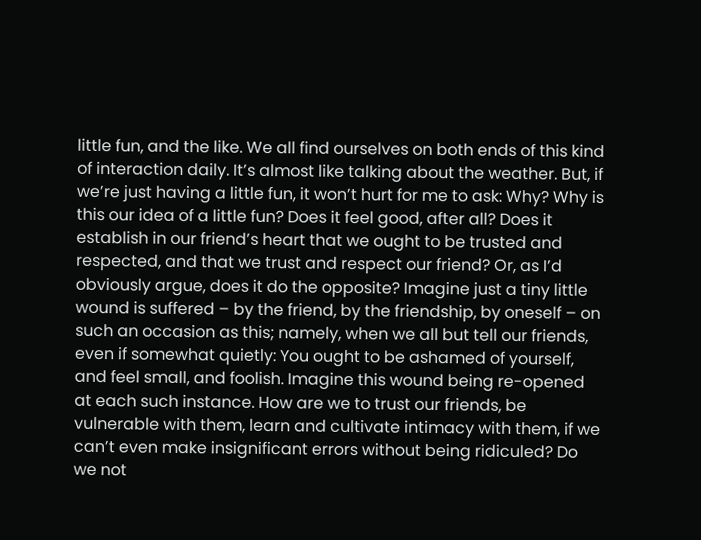little fun, and the like. We all find ourselves on both ends of this kind of interaction daily. It’s almost like talking about the weather. But, if we’re just having a little fun, it won’t hurt for me to ask: Why? Why is this our idea of a little fun? Does it feel good, after all? Does it establish in our friend’s heart that we ought to be trusted and respected, and that we trust and respect our friend? Or, as I’d obviously argue, does it do the opposite? Imagine just a tiny little wound is suffered – by the friend, by the friendship, by oneself – on such an occasion as this; namely, when we all but tell our friends, even if somewhat quietly: You ought to be ashamed of yourself, and feel small, and foolish. Imagine this wound being re-opened at each such instance. How are we to trust our friends, be vulnerable with them, learn and cultivate intimacy with them, if we can’t even make insignificant errors without being ridiculed? Do we not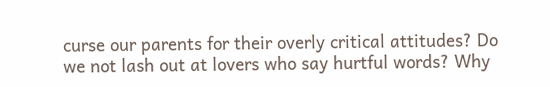curse our parents for their overly critical attitudes? Do we not lash out at lovers who say hurtful words? Why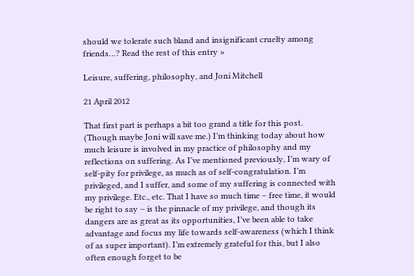should we tolerate such bland and insignificant cruelty among friends…? Read the rest of this entry »

Leisure, suffering, philosophy, and Joni Mitchell

21 April 2012

That first part is perhaps a bit too grand a title for this post. (Though maybe Joni will save me.) I’m thinking today about how much leisure is involved in my practice of philosophy and my reflections on suffering. As I’ve mentioned previously, I’m wary of self-pity for privilege, as much as of self-congratulation. I’m privileged, and I suffer, and some of my suffering is connected with my privilege. Etc., etc. That I have so much time – free time, it would be right to say – is the pinnacle of my privilege, and though its dangers are as great as its opportunities, I’ve been able to take advantage and focus my life towards self-awareness (which I think of as super important). I’m extremely grateful for this, but I also often enough forget to be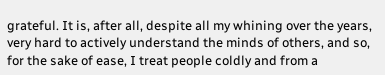grateful. It is, after all, despite all my whining over the years, very hard to actively understand the minds of others, and so, for the sake of ease, I treat people coldly and from a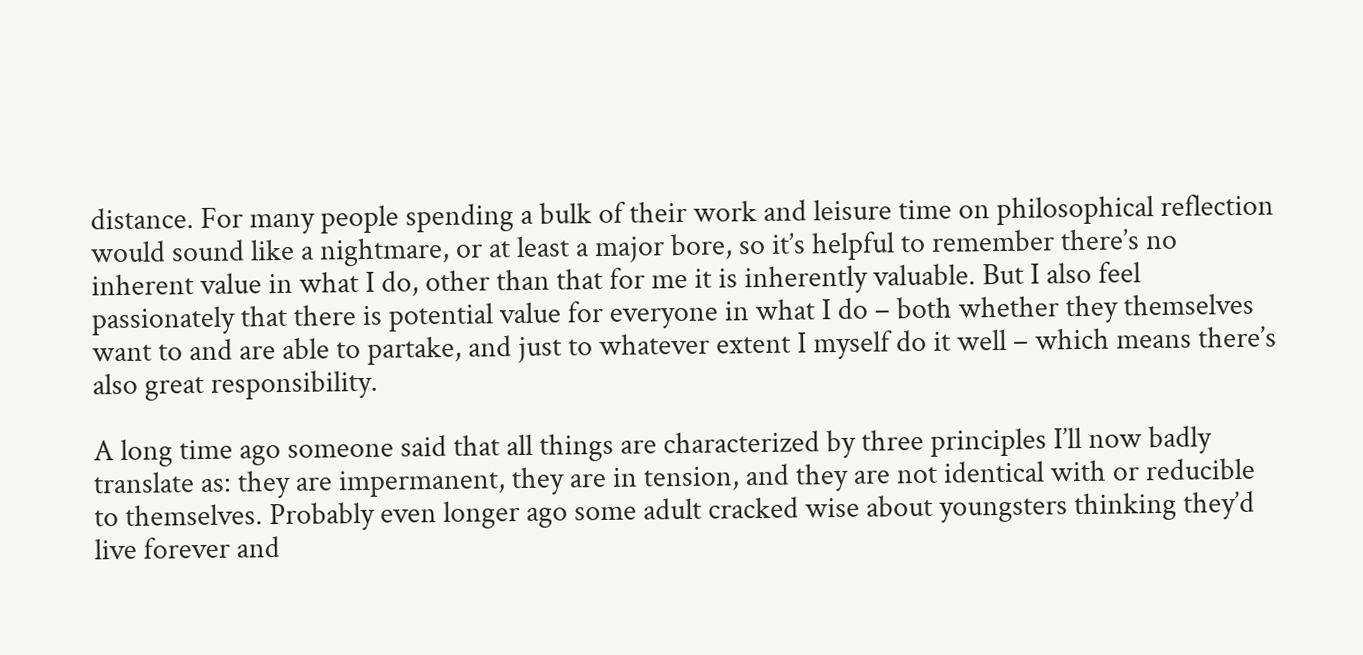distance. For many people spending a bulk of their work and leisure time on philosophical reflection would sound like a nightmare, or at least a major bore, so it’s helpful to remember there’s no inherent value in what I do, other than that for me it is inherently valuable. But I also feel passionately that there is potential value for everyone in what I do – both whether they themselves want to and are able to partake, and just to whatever extent I myself do it well – which means there’s also great responsibility.

A long time ago someone said that all things are characterized by three principles I’ll now badly translate as: they are impermanent, they are in tension, and they are not identical with or reducible to themselves. Probably even longer ago some adult cracked wise about youngsters thinking they’d live forever and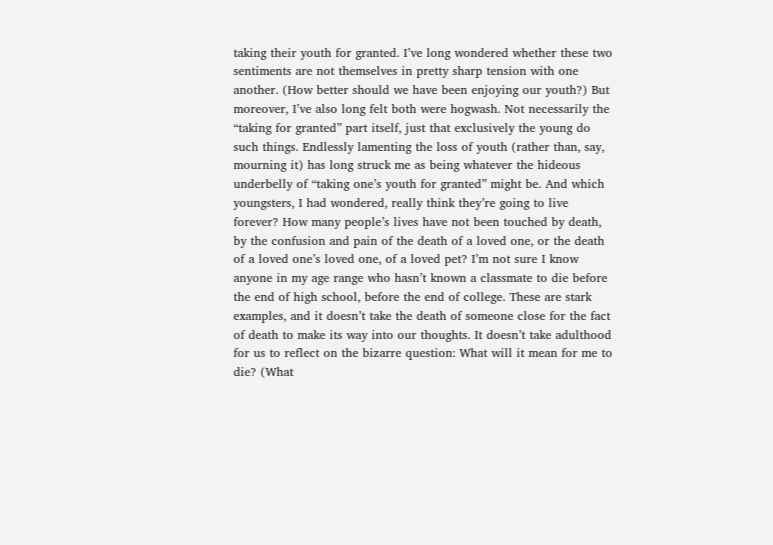taking their youth for granted. I’ve long wondered whether these two sentiments are not themselves in pretty sharp tension with one another. (How better should we have been enjoying our youth?) But moreover, I’ve also long felt both were hogwash. Not necessarily the “taking for granted” part itself, just that exclusively the young do such things. Endlessly lamenting the loss of youth (rather than, say, mourning it) has long struck me as being whatever the hideous underbelly of “taking one’s youth for granted” might be. And which youngsters, I had wondered, really think they’re going to live forever? How many people’s lives have not been touched by death, by the confusion and pain of the death of a loved one, or the death of a loved one’s loved one, of a loved pet? I’m not sure I know anyone in my age range who hasn’t known a classmate to die before the end of high school, before the end of college. These are stark examples, and it doesn’t take the death of someone close for the fact of death to make its way into our thoughts. It doesn’t take adulthood for us to reflect on the bizarre question: What will it mean for me to die? (What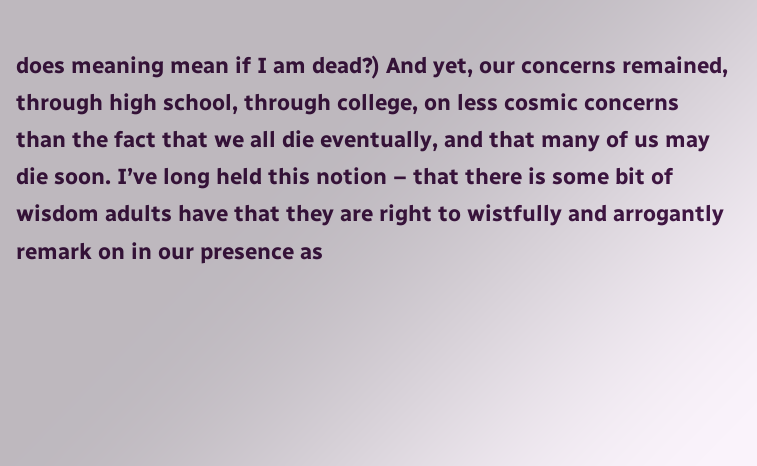does meaning mean if I am dead?) And yet, our concerns remained, through high school, through college, on less cosmic concerns than the fact that we all die eventually, and that many of us may die soon. I’ve long held this notion – that there is some bit of wisdom adults have that they are right to wistfully and arrogantly remark on in our presence as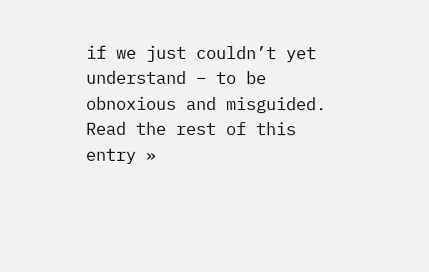if we just couldn’t yet understand – to be obnoxious and misguided. Read the rest of this entry »